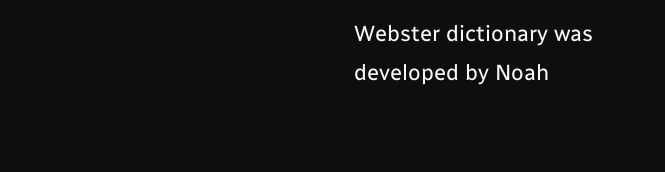Webster dictionary was developed by Noah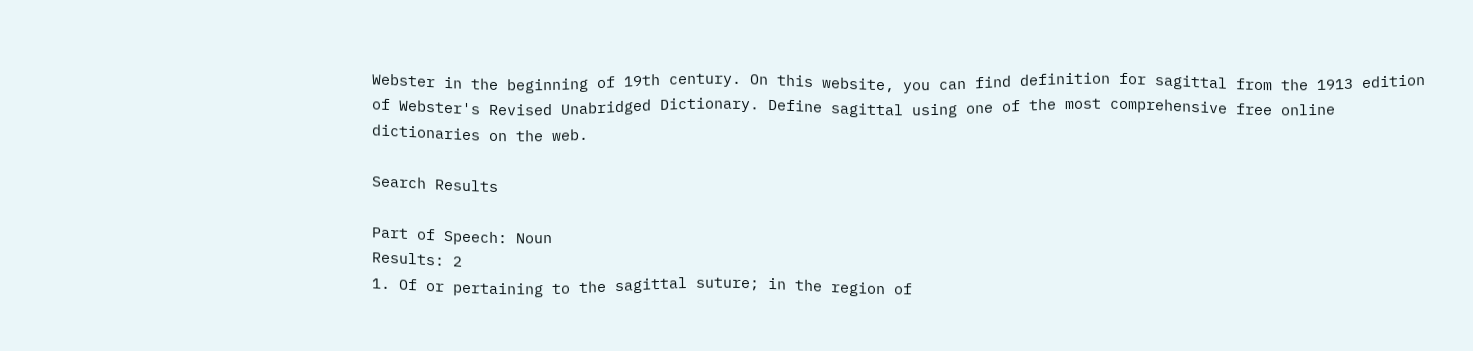Webster in the beginning of 19th century. On this website, you can find definition for sagittal from the 1913 edition of Webster's Revised Unabridged Dictionary. Define sagittal using one of the most comprehensive free online dictionaries on the web.

Search Results

Part of Speech: Noun
Results: 2
1. Of or pertaining to the sagittal suture; in the region of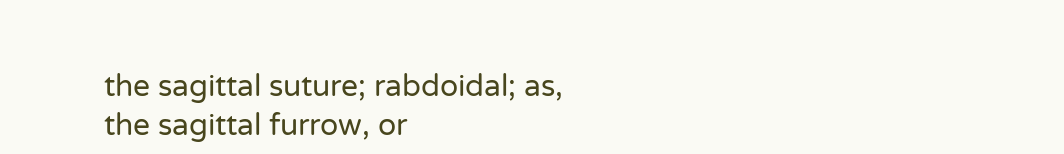the sagittal suture; rabdoidal; as, the sagittal furrow, or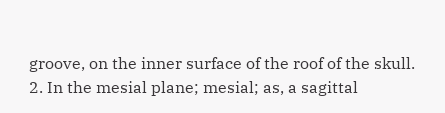groove, on the inner surface of the roof of the skull.
2. In the mesial plane; mesial; as, a sagittal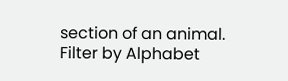section of an animal.
Filter by Alphabet